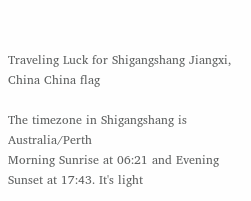Traveling Luck for Shigangshang Jiangxi, China China flag

The timezone in Shigangshang is Australia/Perth
Morning Sunrise at 06:21 and Evening Sunset at 17:43. It's light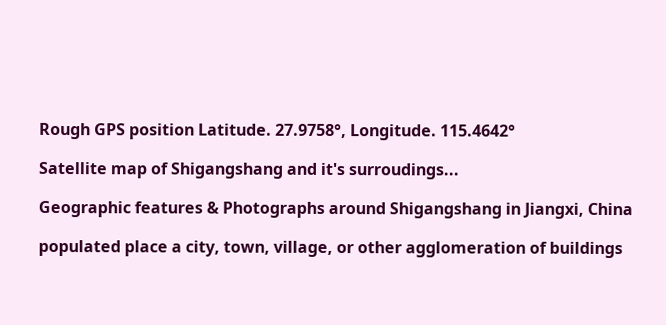Rough GPS position Latitude. 27.9758°, Longitude. 115.4642°

Satellite map of Shigangshang and it's surroudings...

Geographic features & Photographs around Shigangshang in Jiangxi, China

populated place a city, town, village, or other agglomeration of buildings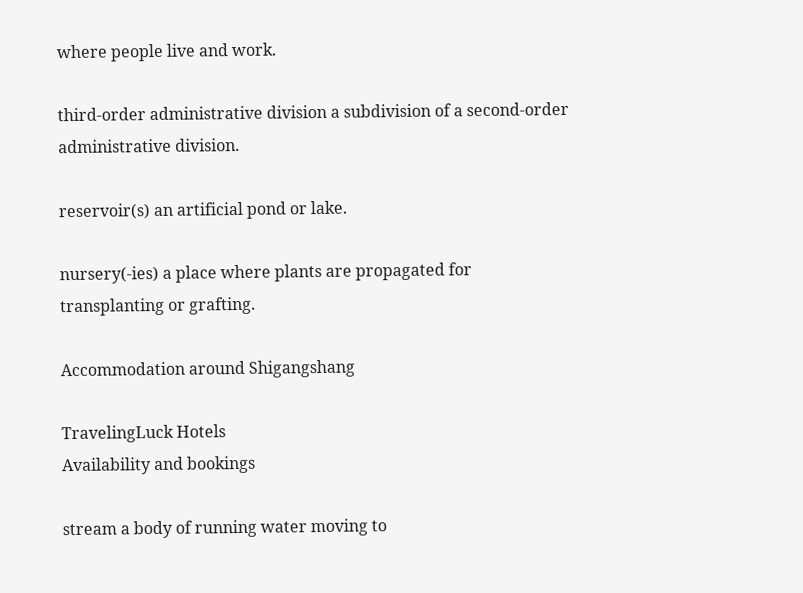where people live and work.

third-order administrative division a subdivision of a second-order administrative division.

reservoir(s) an artificial pond or lake.

nursery(-ies) a place where plants are propagated for transplanting or grafting.

Accommodation around Shigangshang

TravelingLuck Hotels
Availability and bookings

stream a body of running water moving to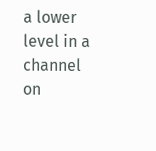a lower level in a channel on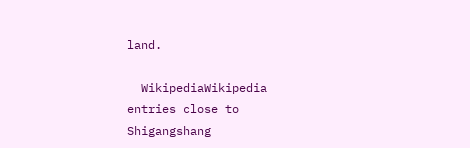land.

  WikipediaWikipedia entries close to Shigangshang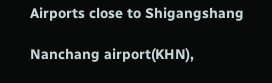Airports close to Shigangshang

Nanchang airport(KHN),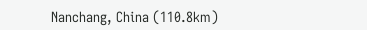Nanchang, China (110.8km)